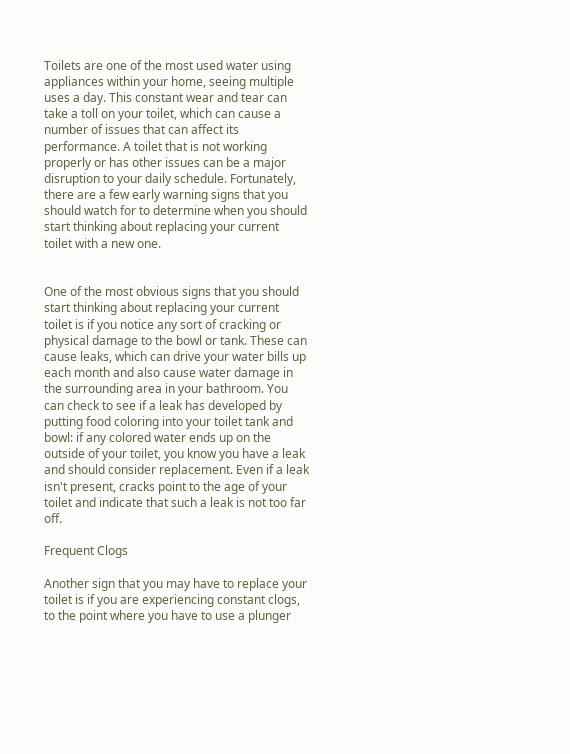Toilets are one of the most used water using appliances within your home, seeing multiple uses a day. This constant wear and tear can take a toll on your toilet, which can cause a number of issues that can affect its performance. A toilet that is not working properly or has other issues can be a major disruption to your daily schedule. Fortunately, there are a few early warning signs that you should watch for to determine when you should start thinking about replacing your current toilet with a new one.


One of the most obvious signs that you should start thinking about replacing your current toilet is if you notice any sort of cracking or physical damage to the bowl or tank. These can cause leaks, which can drive your water bills up each month and also cause water damage in the surrounding area in your bathroom. You can check to see if a leak has developed by putting food coloring into your toilet tank and bowl: if any colored water ends up on the outside of your toilet, you know you have a leak and should consider replacement. Even if a leak isn't present, cracks point to the age of your toilet and indicate that such a leak is not too far off.

Frequent Clogs

Another sign that you may have to replace your toilet is if you are experiencing constant clogs, to the point where you have to use a plunger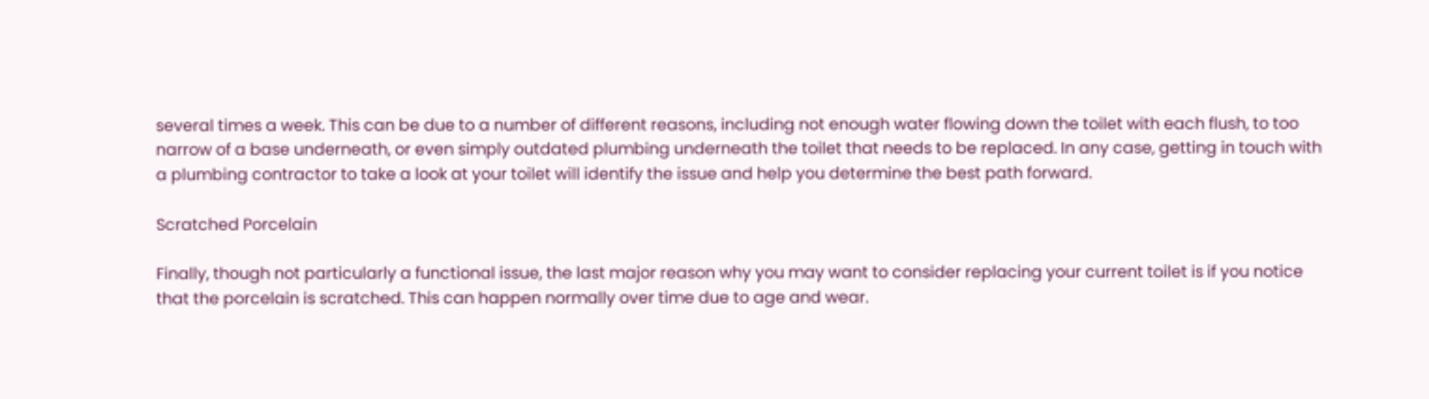several times a week. This can be due to a number of different reasons, including not enough water flowing down the toilet with each flush, to too narrow of a base underneath, or even simply outdated plumbing underneath the toilet that needs to be replaced. In any case, getting in touch with a plumbing contractor to take a look at your toilet will identify the issue and help you determine the best path forward.

Scratched Porcelain

Finally, though not particularly a functional issue, the last major reason why you may want to consider replacing your current toilet is if you notice that the porcelain is scratched. This can happen normally over time due to age and wear.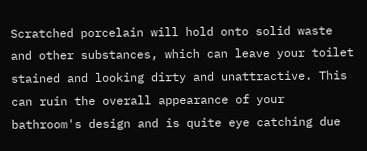Scratched porcelain will hold onto solid waste and other substances, which can leave your toilet stained and looking dirty and unattractive. This can ruin the overall appearance of your bathroom's design and is quite eye catching due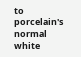to porcelain's normal white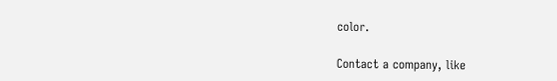color.

Contact a company, like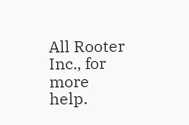All Rooter Inc., for more help.